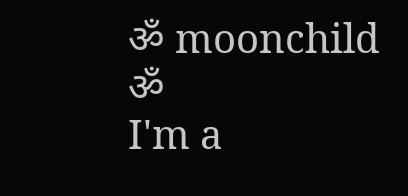ॐ moonchild ॐ
I'm a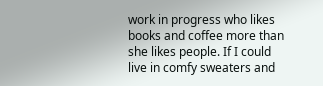work in progress who likes books and coffee more than she likes people. If I could live in comfy sweaters and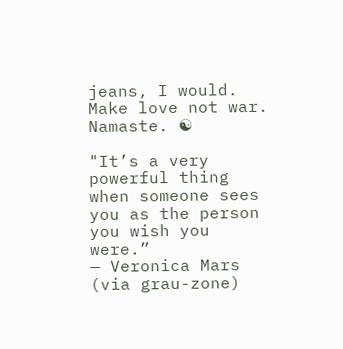jeans, I would. Make love not war.
Namaste. ☯

"It’s a very powerful thing when someone sees you as the person you wish you were.”
— Veronica Mars (via grau-zone)